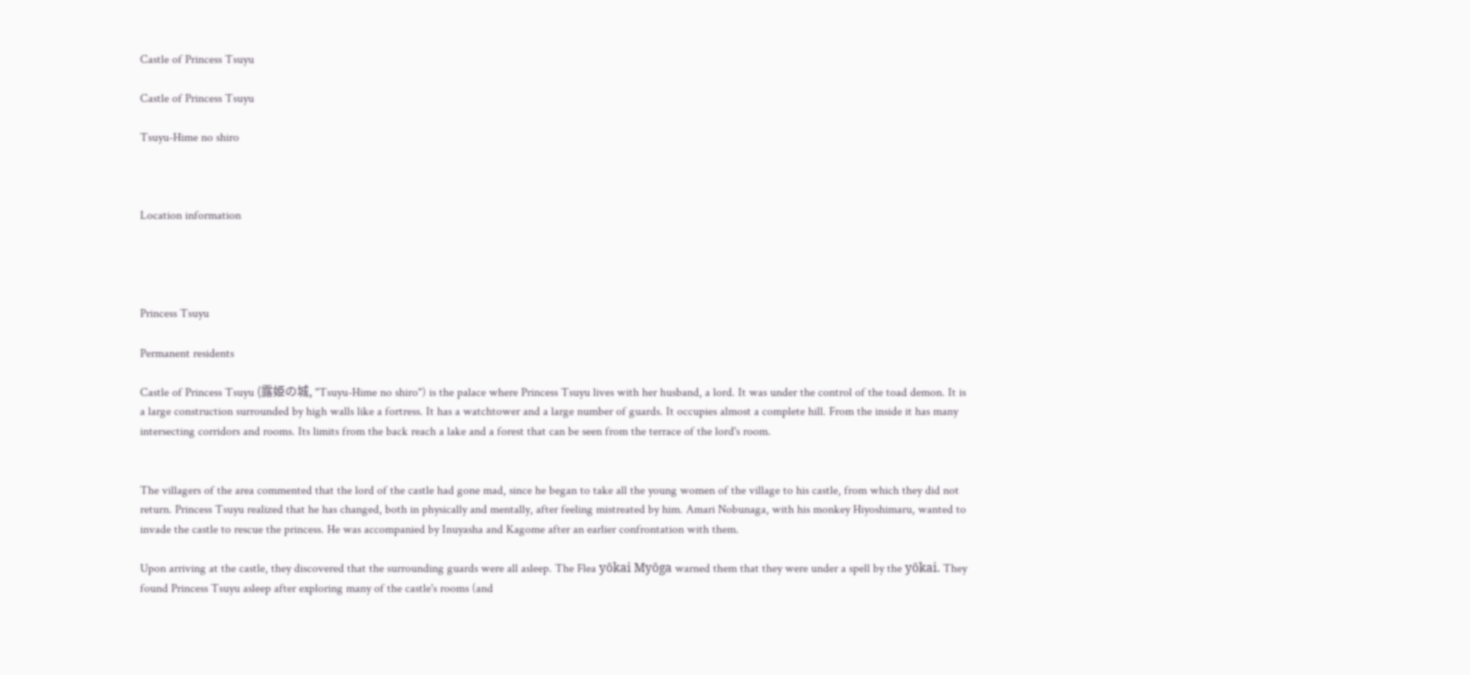Castle of Princess Tsuyu

Castle of Princess Tsuyu

Tsuyu-Hime no shiro



Location information




Princess Tsuyu

Permanent residents

Castle of Princess Tsuyu (露姫の城, "Tsuyu-Hime no shiro") is the palace where Princess Tsuyu lives with her husband, a lord. It was under the control of the toad demon. It is a large construction surrounded by high walls like a fortress. It has a watchtower and a large number of guards. It occupies almost a complete hill. From the inside it has many intersecting corridors and rooms. Its limits from the back reach a lake and a forest that can be seen from the terrace of the lord's room.


The villagers of the area commented that the lord of the castle had gone mad, since he began to take all the young women of the village to his castle, from which they did not return. Princess Tsuyu realized that he has changed, both in physically and mentally, after feeling mistreated by him. Amari Nobunaga, with his monkey Hiyoshimaru, wanted to invade the castle to rescue the princess. He was accompanied by Inuyasha and Kagome after an earlier confrontation with them.

Upon arriving at the castle, they discovered that the surrounding guards were all asleep. The Flea yōkai Myōga warned them that they were under a spell by the yōkai. They found Princess Tsuyu asleep after exploring many of the castle's rooms (and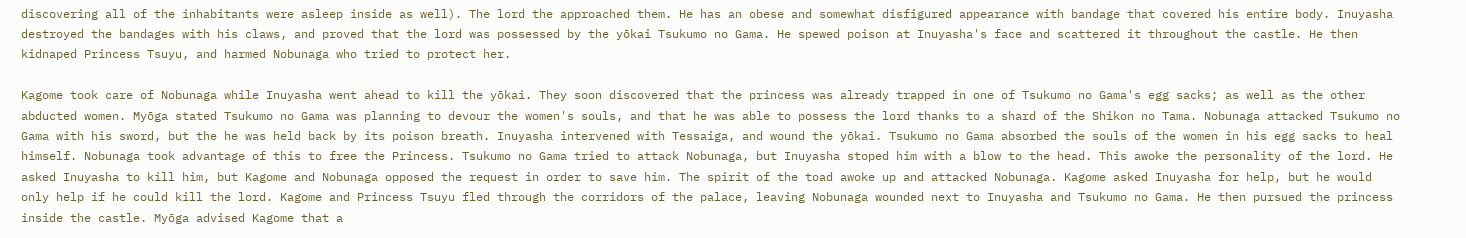discovering all of the inhabitants were asleep inside as well). The lord the approached them. He has an obese and somewhat disfigured appearance with bandage that covered his entire body. Inuyasha destroyed the bandages with his claws, and proved that the lord was possessed by the yōkai Tsukumo no Gama. He spewed poison at Inuyasha's face and scattered it throughout the castle. He then kidnaped Princess Tsuyu, and harmed Nobunaga who tried to protect her.

Kagome took care of Nobunaga while Inuyasha went ahead to kill the yōkai. They soon discovered that the princess was already trapped in one of Tsukumo no Gama's egg sacks; as well as the other abducted women. Myōga stated Tsukumo no Gama was planning to devour the women's souls, and that he was able to possess the lord thanks to a shard of the Shikon no Tama. Nobunaga attacked Tsukumo no Gama with his sword, but the he was held back by its poison breath. Inuyasha intervened with Tessaiga, and wound the yōkai. Tsukumo no Gama absorbed the souls of the women in his egg sacks to heal himself. Nobunaga took advantage of this to free the Princess. Tsukumo no Gama tried to attack Nobunaga, but Inuyasha stoped him with a blow to the head. This awoke the personality of the lord. He asked Inuyasha to kill him, but Kagome and Nobunaga opposed the request in order to save him. The spirit of the toad awoke up and attacked Nobunaga. Kagome asked Inuyasha for help, but he would only help if he could kill the lord. Kagome and Princess Tsuyu fled through the corridors of the palace, leaving Nobunaga wounded next to Inuyasha and Tsukumo no Gama. He then pursued the princess inside the castle. Myōga advised Kagome that a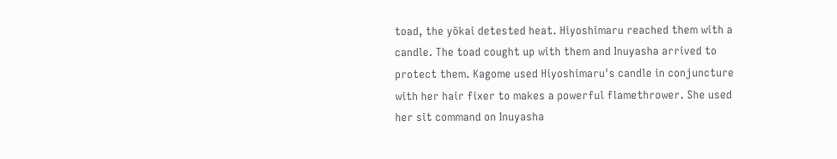toad, the yōkai detested heat. Hiyoshimaru reached them with a candle. The toad cought up with them and Inuyasha arrived to protect them. Kagome used Hiyoshimaru's candle in conjuncture with her hair fixer to makes a powerful flamethrower. She used her sit command on Inuyasha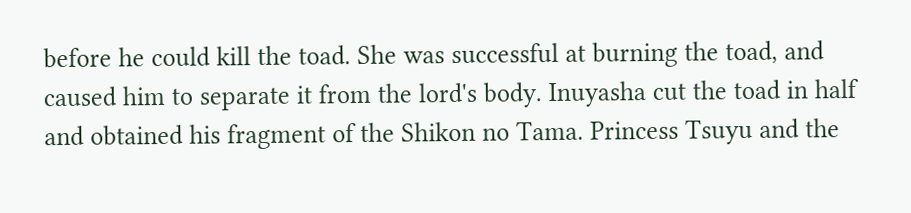before he could kill the toad. She was successful at burning the toad, and caused him to separate it from the lord's body. Inuyasha cut the toad in half and obtained his fragment of the Shikon no Tama. Princess Tsuyu and the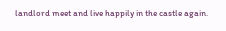landlord meet and live happily in the castle again.